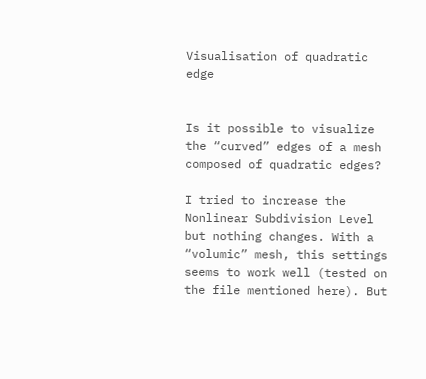Visualisation of quadratic edge


Is it possible to visualize the “curved” edges of a mesh composed of quadratic edges?

I tried to increase the Nonlinear Subdivision Level but nothing changes. With a “volumic” mesh, this settings seems to work well (tested on the file mentioned here). But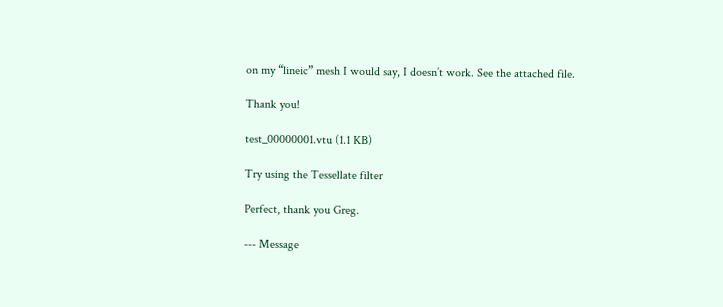on my “lineic” mesh I would say, I doesn’t work. See the attached file.

Thank you!

test_00000001.vtu (1.1 KB)

Try using the Tessellate filter

Perfect, thank you Greg.

--- Message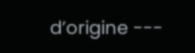d’origine ---